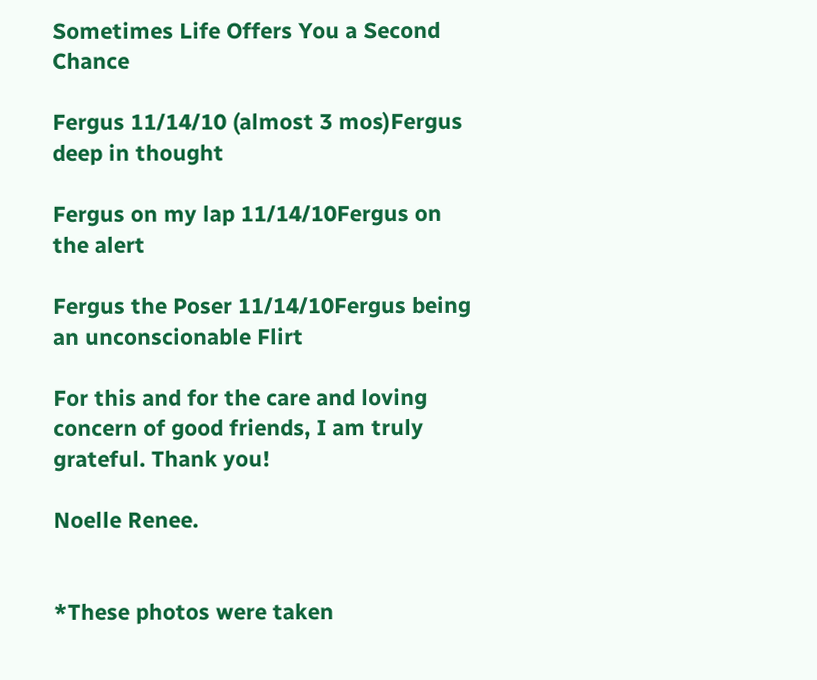Sometimes Life Offers You a Second Chance

Fergus 11/14/10 (almost 3 mos)Fergus deep in thought

Fergus on my lap 11/14/10Fergus on the alert

Fergus the Poser 11/14/10Fergus being an unconscionable Flirt

For this and for the care and loving concern of good friends, I am truly grateful. Thank you!

Noelle Renee.


*These photos were taken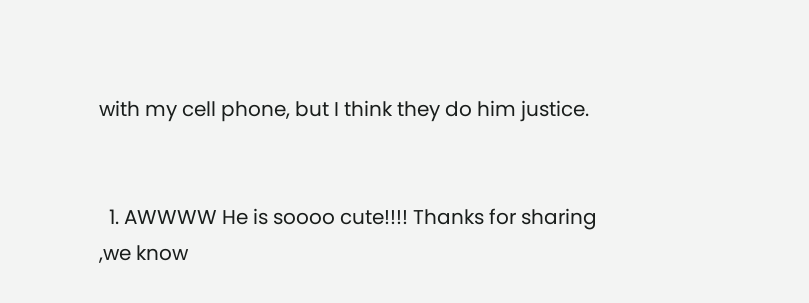with my cell phone, but I think they do him justice.


  1. AWWWW He is soooo cute!!!! Thanks for sharing ,we know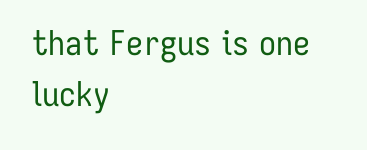that Fergus is one lucky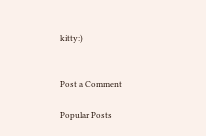kitty:)


Post a Comment

Popular Posts